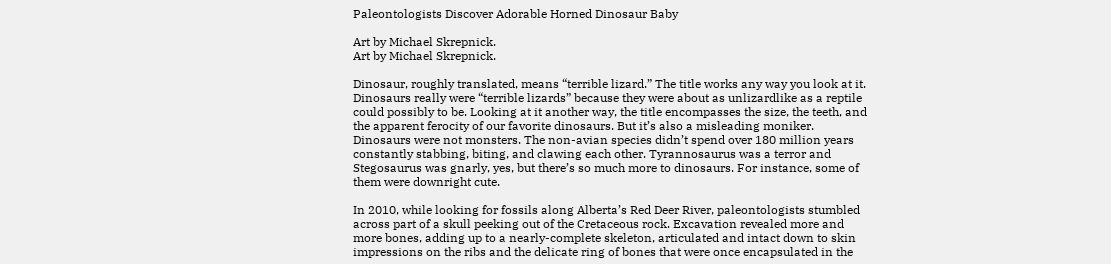Paleontologists Discover Adorable Horned Dinosaur Baby

Art by Michael Skrepnick.
Art by Michael Skrepnick.

Dinosaur, roughly translated, means “terrible lizard.” The title works any way you look at it. Dinosaurs really were “terrible lizards” because they were about as unlizardlike as a reptile could possibly to be. Looking at it another way, the title encompasses the size, the teeth, and the apparent ferocity of our favorite dinosaurs. But it’s also a misleading moniker. Dinosaurs were not monsters. The non-avian species didn’t spend over 180 million years constantly stabbing, biting, and clawing each other. Tyrannosaurus was a terror and Stegosaurus was gnarly, yes, but there’s so much more to dinosaurs. For instance, some of them were downright cute.

In 2010, while looking for fossils along Alberta’s Red Deer River, paleontologists stumbled across part of a skull peeking out of the Cretaceous rock. Excavation revealed more and more bones, adding up to a nearly-complete skeleton, articulated and intact down to skin impressions on the ribs and the delicate ring of bones that were once encapsulated in the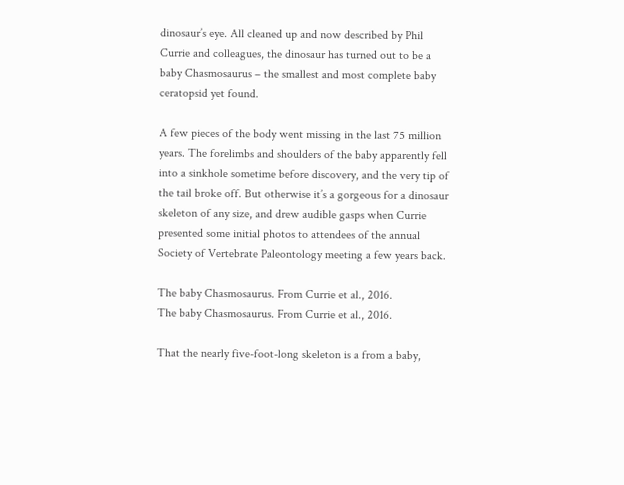dinosaur’s eye. All cleaned up and now described by Phil Currie and colleagues, the dinosaur has turned out to be a baby Chasmosaurus – the smallest and most complete baby ceratopsid yet found.

A few pieces of the body went missing in the last 75 million years. The forelimbs and shoulders of the baby apparently fell into a sinkhole sometime before discovery, and the very tip of the tail broke off. But otherwise it’s a gorgeous for a dinosaur skeleton of any size, and drew audible gasps when Currie presented some initial photos to attendees of the annual Society of Vertebrate Paleontology meeting a few years back.

The baby Chasmosaurus. From Currie et al., 2016.
The baby Chasmosaurus. From Currie et al., 2016.

That the nearly five-foot-long skeleton is a from a baby,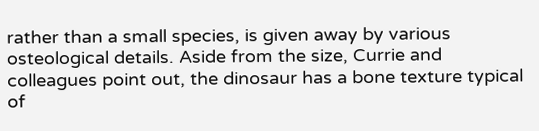rather than a small species, is given away by various osteological details. Aside from the size, Currie and colleagues point out, the dinosaur has a bone texture typical of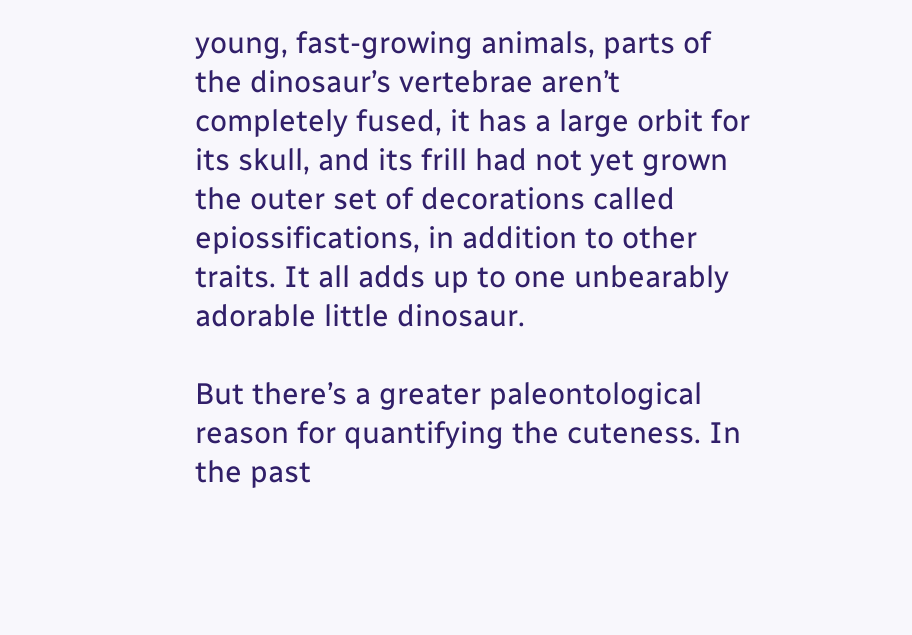young, fast-growing animals, parts of the dinosaur’s vertebrae aren’t completely fused, it has a large orbit for its skull, and its frill had not yet grown the outer set of decorations called epiossifications, in addition to other traits. It all adds up to one unbearably adorable little dinosaur.

But there’s a greater paleontological reason for quantifying the cuteness. In the past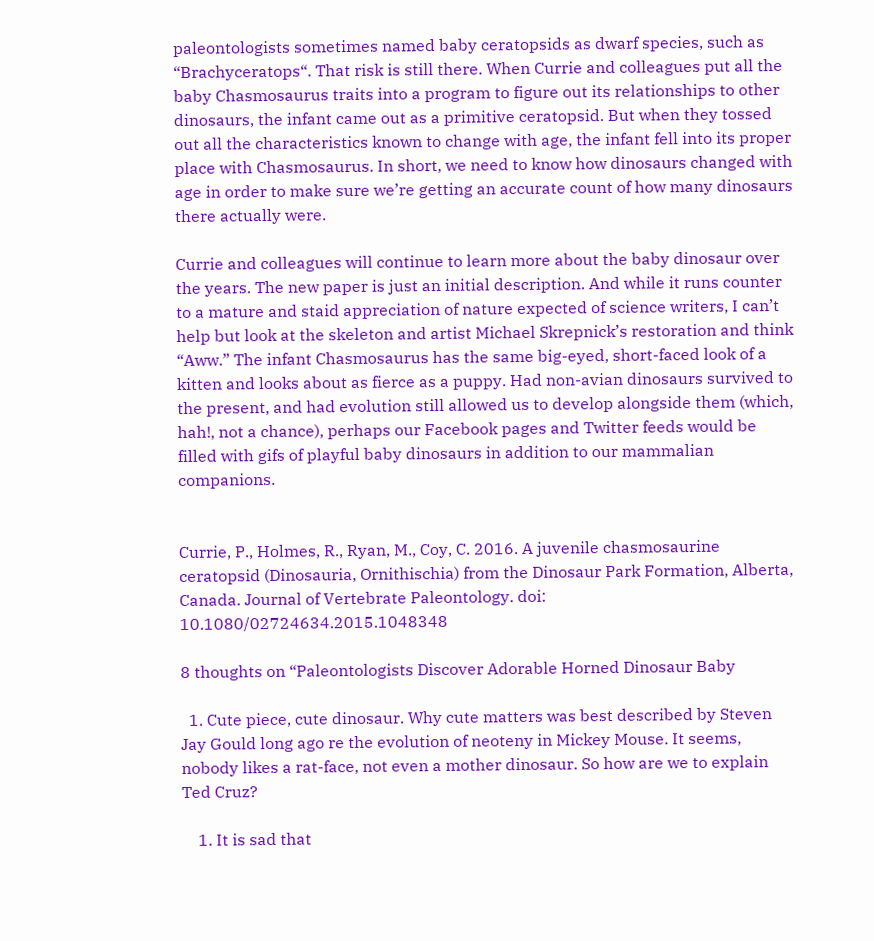paleontologists sometimes named baby ceratopsids as dwarf species, such as “Brachyceratops“. That risk is still there. When Currie and colleagues put all the baby Chasmosaurus traits into a program to figure out its relationships to other dinosaurs, the infant came out as a primitive ceratopsid. But when they tossed out all the characteristics known to change with age, the infant fell into its proper place with Chasmosaurus. In short, we need to know how dinosaurs changed with age in order to make sure we’re getting an accurate count of how many dinosaurs there actually were.

Currie and colleagues will continue to learn more about the baby dinosaur over the years. The new paper is just an initial description. And while it runs counter to a mature and staid appreciation of nature expected of science writers, I can’t help but look at the skeleton and artist Michael Skrepnick’s restoration and think “Aww.” The infant Chasmosaurus has the same big-eyed, short-faced look of a kitten and looks about as fierce as a puppy. Had non-avian dinosaurs survived to the present, and had evolution still allowed us to develop alongside them (which, hah!, not a chance), perhaps our Facebook pages and Twitter feeds would be filled with gifs of playful baby dinosaurs in addition to our mammalian companions.


Currie, P., Holmes, R., Ryan, M., Coy, C. 2016. A juvenile chasmosaurine ceratopsid (Dinosauria, Ornithischia) from the Dinosaur Park Formation, Alberta, Canada. Journal of Vertebrate Paleontology. doi: 10.1080/02724634.2015.1048348

8 thoughts on “Paleontologists Discover Adorable Horned Dinosaur Baby

  1. Cute piece, cute dinosaur. Why cute matters was best described by Steven Jay Gould long ago re the evolution of neoteny in Mickey Mouse. It seems, nobody likes a rat-face, not even a mother dinosaur. So how are we to explain Ted Cruz?

    1. It is sad that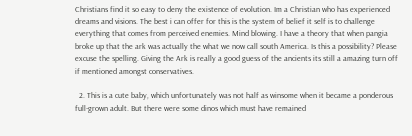Christians find it so easy to deny the existence of evolution. Im a Christian who has experienced dreams and visions. The best i can offer for this is the system of belief it self is to challenge everything that comes from perceived enemies. Mind blowing. I have a theory that when pangia broke up that the ark was actually the what we now call south America. Is this a possibility? Please excuse the spelling. Giving the Ark is really a good guess of the ancients its still a amazing turn off if mentioned amongst conservatives.

  2. This is a cute baby, which unfortunately was not half as winsome when it became a ponderous full-grown adult. But there were some dinos which must have remained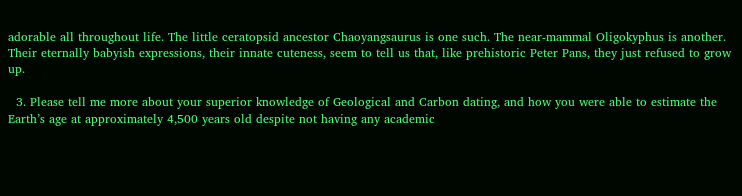adorable all throughout life. The little ceratopsid ancestor Chaoyangsaurus is one such. The near-mammal Oligokyphus is another. Their eternally babyish expressions, their innate cuteness, seem to tell us that, like prehistoric Peter Pans, they just refused to grow up.

  3. Please tell me more about your superior knowledge of Geological and Carbon dating, and how you were able to estimate the Earth’s age at approximately 4,500 years old despite not having any academic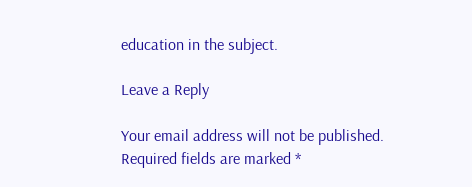education in the subject.

Leave a Reply

Your email address will not be published. Required fields are marked *